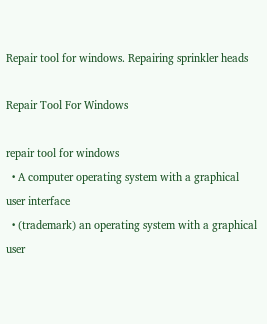Repair tool for windows. Repairing sprinkler heads

Repair Tool For Windows

repair tool for windows
  • A computer operating system with a graphical user interface
  • (trademark) an operating system with a graphical user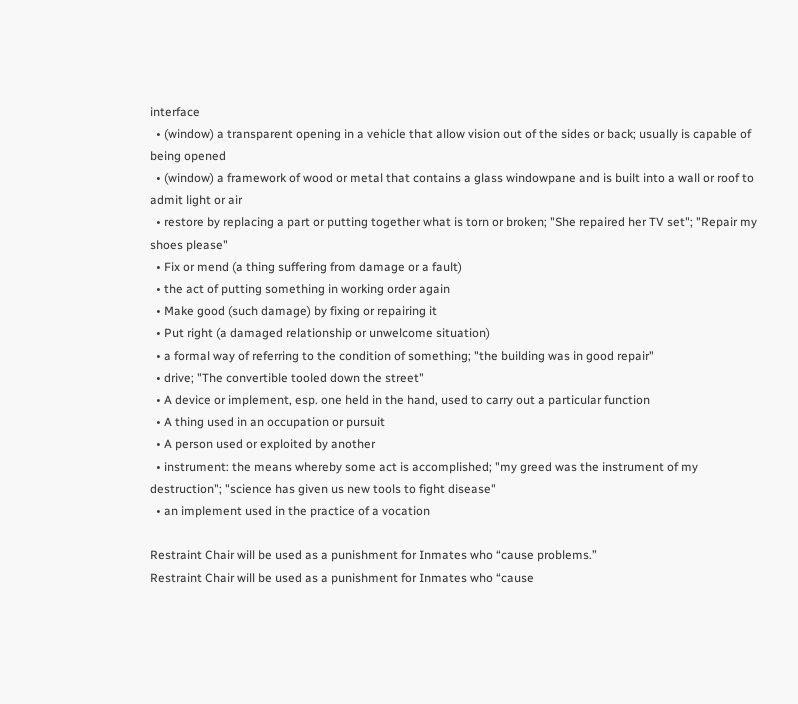interface
  • (window) a transparent opening in a vehicle that allow vision out of the sides or back; usually is capable of being opened
  • (window) a framework of wood or metal that contains a glass windowpane and is built into a wall or roof to admit light or air
  • restore by replacing a part or putting together what is torn or broken; "She repaired her TV set"; "Repair my shoes please"
  • Fix or mend (a thing suffering from damage or a fault)
  • the act of putting something in working order again
  • Make good (such damage) by fixing or repairing it
  • Put right (a damaged relationship or unwelcome situation)
  • a formal way of referring to the condition of something; "the building was in good repair"
  • drive; "The convertible tooled down the street"
  • A device or implement, esp. one held in the hand, used to carry out a particular function
  • A thing used in an occupation or pursuit
  • A person used or exploited by another
  • instrument: the means whereby some act is accomplished; "my greed was the instrument of my destruction"; "science has given us new tools to fight disease"
  • an implement used in the practice of a vocation

Restraint Chair will be used as a punishment for Inmates who “cause problems.”
Restraint Chair will be used as a punishment for Inmates who “cause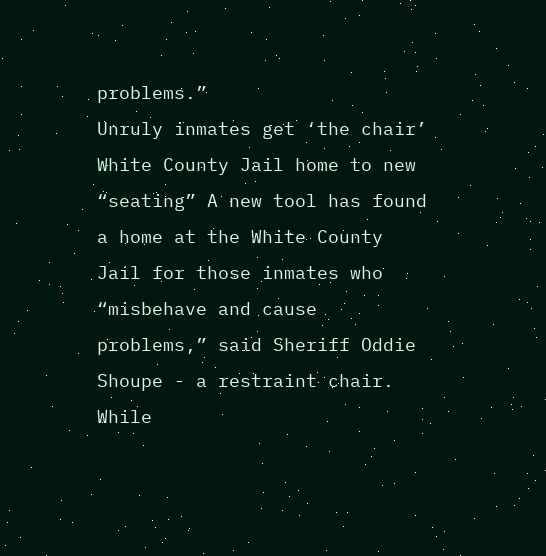problems.”
Unruly inmates get ‘the chair’ White County Jail home to new “seating” A new tool has found a home at the White County Jail for those inmates who “misbehave and cause problems,” said Sheriff Oddie Shoupe - a restraint chair. While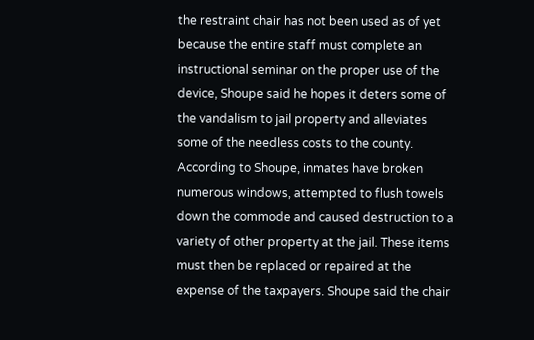the restraint chair has not been used as of yet because the entire staff must complete an instructional seminar on the proper use of the device, Shoupe said he hopes it deters some of the vandalism to jail property and alleviates some of the needless costs to the county. According to Shoupe, inmates have broken numerous windows, attempted to flush towels down the commode and caused destruction to a variety of other property at the jail. These items must then be replaced or repaired at the expense of the taxpayers. Shoupe said the chair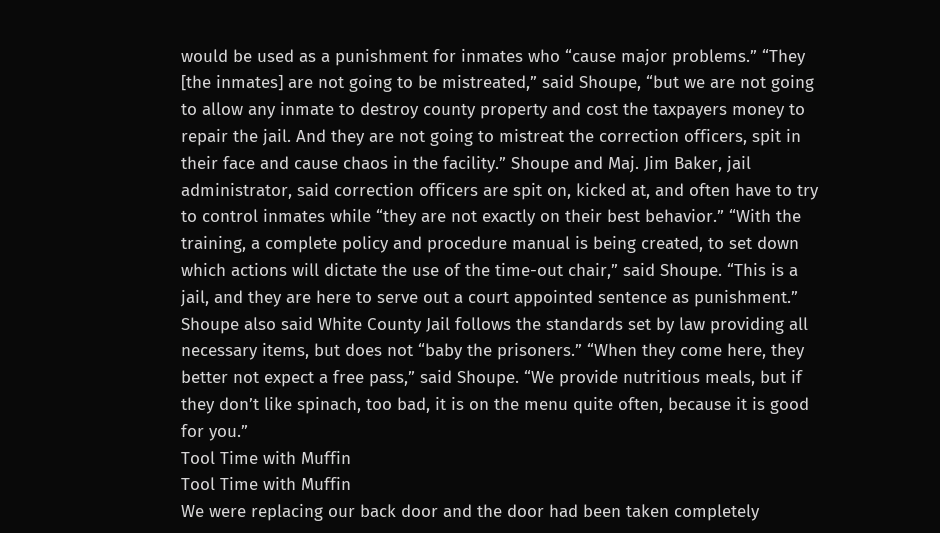would be used as a punishment for inmates who “cause major problems.” “They [the inmates] are not going to be mistreated,” said Shoupe, “but we are not going to allow any inmate to destroy county property and cost the taxpayers money to repair the jail. And they are not going to mistreat the correction officers, spit in their face and cause chaos in the facility.” Shoupe and Maj. Jim Baker, jail administrator, said correction officers are spit on, kicked at, and often have to try to control inmates while “they are not exactly on their best behavior.” “With the training, a complete policy and procedure manual is being created, to set down which actions will dictate the use of the time-out chair,” said Shoupe. “This is a jail, and they are here to serve out a court appointed sentence as punishment.” Shoupe also said White County Jail follows the standards set by law providing all necessary items, but does not “baby the prisoners.” “When they come here, they better not expect a free pass,” said Shoupe. “We provide nutritious meals, but if they don’t like spinach, too bad, it is on the menu quite often, because it is good for you.”
Tool Time with Muffin
Tool Time with Muffin
We were replacing our back door and the door had been taken completely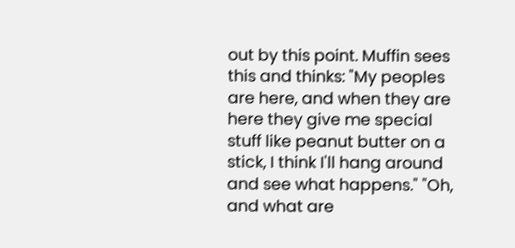out by this point. Muffin sees this and thinks: "My peoples are here, and when they are here they give me special stuff like peanut butter on a stick, I think I'll hang around and see what happens." "Oh, and what are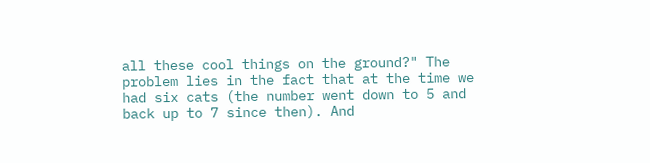all these cool things on the ground?" The problem lies in the fact that at the time we had six cats (the number went down to 5 and back up to 7 since then). And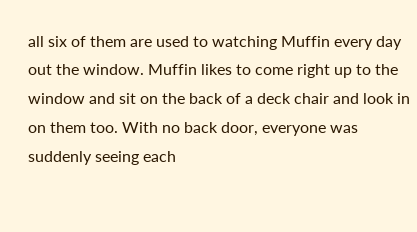all six of them are used to watching Muffin every day out the window. Muffin likes to come right up to the window and sit on the back of a deck chair and look in on them too. With no back door, everyone was suddenly seeing each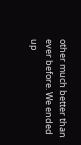other much better than ever before. We ended up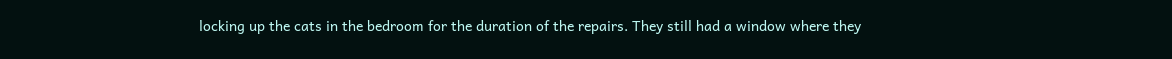locking up the cats in the bedroom for the duration of the repairs. They still had a window where they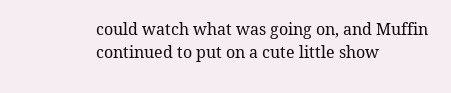could watch what was going on, and Muffin continued to put on a cute little show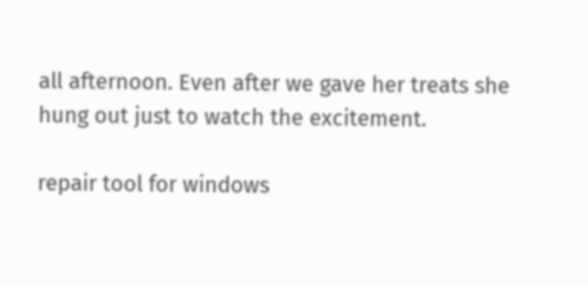all afternoon. Even after we gave her treats she hung out just to watch the excitement.

repair tool for windows